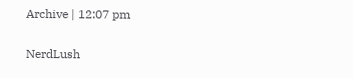Archive | 12:07 pm

NerdLush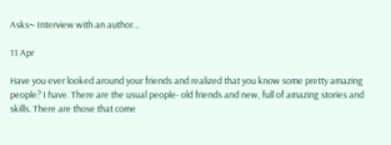Asks~ Interview with an author…

11 Apr

Have you ever looked around your friends and realized that you know some pretty amazing people? I have. There are the usual people- old friends and new, full of amazing stories and skills. There are those that come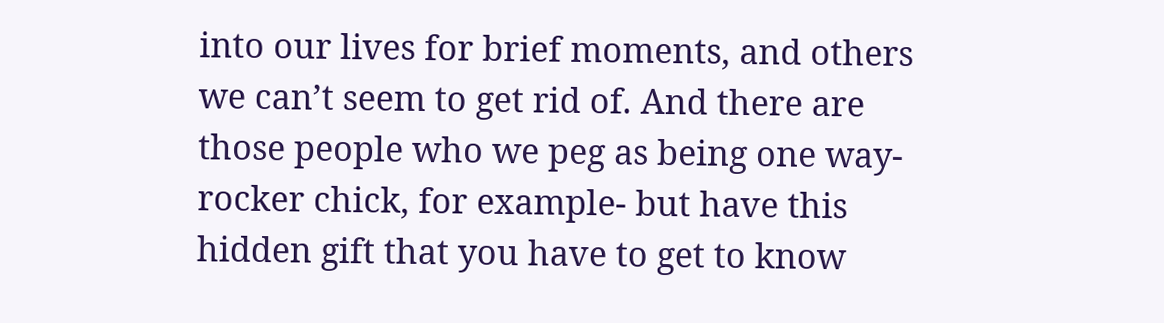into our lives for brief moments, and others we can’t seem to get rid of. And there are those people who we peg as being one way- rocker chick, for example- but have this hidden gift that you have to get to know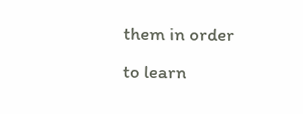them in order to learn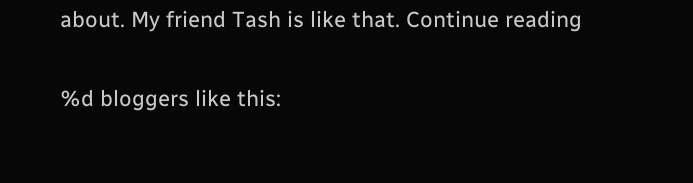about. My friend Tash is like that. Continue reading

%d bloggers like this: